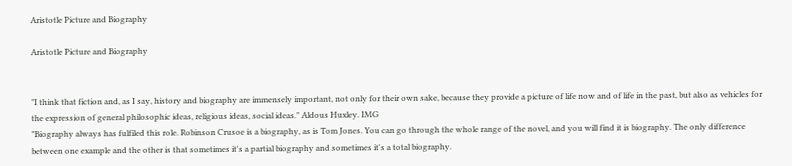Aristotle Picture and Biography

Aristotle Picture and Biography


"I think that fiction and, as I say, history and biography are immensely important, not only for their own sake, because they provide a picture of life now and of life in the past, but also as vehicles for the expression of general philosophic ideas, religious ideas, social ideas." Aldous Huxley. IMG
"Biography always has fulfiled this role. Robinson Crusoe is a biography, as is Tom Jones. You can go through the whole range of the novel, and you will find it is biography. The only difference between one example and the other is that sometimes it's a partial biography and sometimes it's a total biography.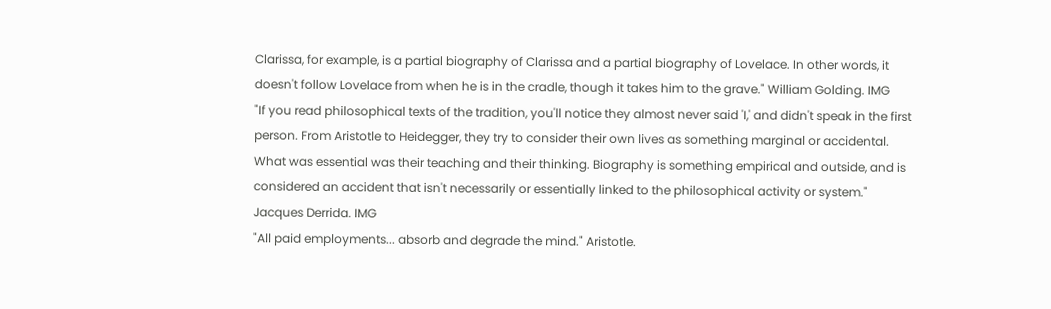Clarissa, for example, is a partial biography of Clarissa and a partial biography of Lovelace. In other words, it doesn't follow Lovelace from when he is in the cradle, though it takes him to the grave." William Golding. IMG
"If you read philosophical texts of the tradition, you'll notice they almost never said 'I,' and didn't speak in the first person. From Aristotle to Heidegger, they try to consider their own lives as something marginal or accidental. What was essential was their teaching and their thinking. Biography is something empirical and outside, and is considered an accident that isn't necessarily or essentially linked to the philosophical activity or system." Jacques Derrida. IMG
"All paid employments... absorb and degrade the mind." Aristotle.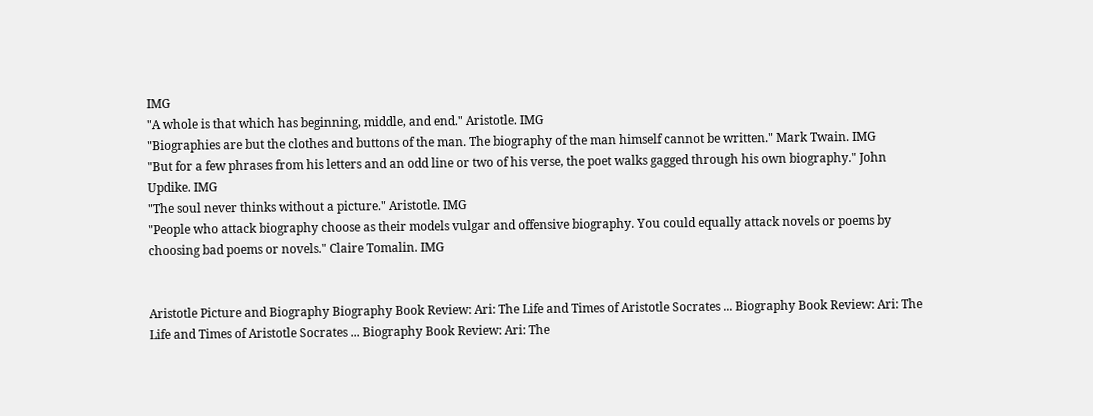IMG
"A whole is that which has beginning, middle, and end." Aristotle. IMG
"Biographies are but the clothes and buttons of the man. The biography of the man himself cannot be written." Mark Twain. IMG
"But for a few phrases from his letters and an odd line or two of his verse, the poet walks gagged through his own biography." John Updike. IMG
"The soul never thinks without a picture." Aristotle. IMG
"People who attack biography choose as their models vulgar and offensive biography. You could equally attack novels or poems by choosing bad poems or novels." Claire Tomalin. IMG


Aristotle Picture and Biography Biography Book Review: Ari: The Life and Times of Aristotle Socrates ... Biography Book Review: Ari: The Life and Times of Aristotle Socrates ... Biography Book Review: Ari: The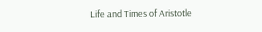Life and Times of Aristotle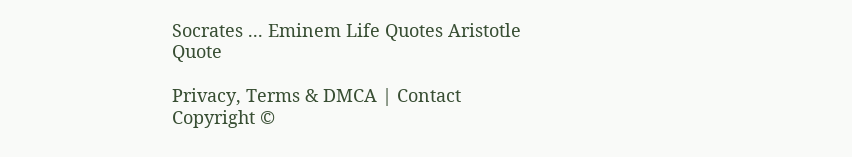Socrates ... Eminem Life Quotes Aristotle Quote

Privacy, Terms & DMCA | Contact
Copyright ©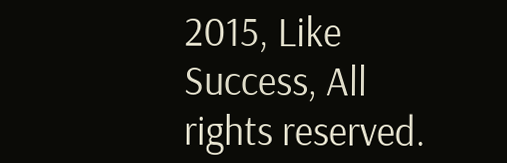2015, Like Success, All rights reserved.